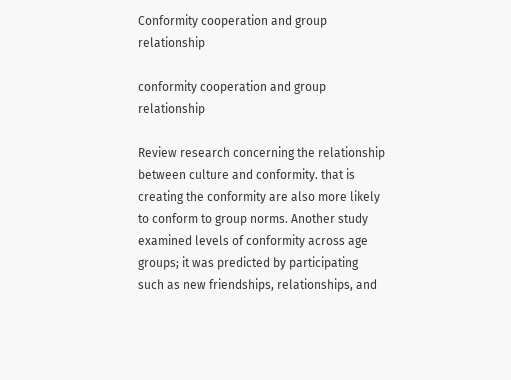Conformity cooperation and group relationship

conformity cooperation and group relationship

Review research concerning the relationship between culture and conformity. that is creating the conformity are also more likely to conform to group norms. Another study examined levels of conformity across age groups; it was predicted by participating such as new friendships, relationships, and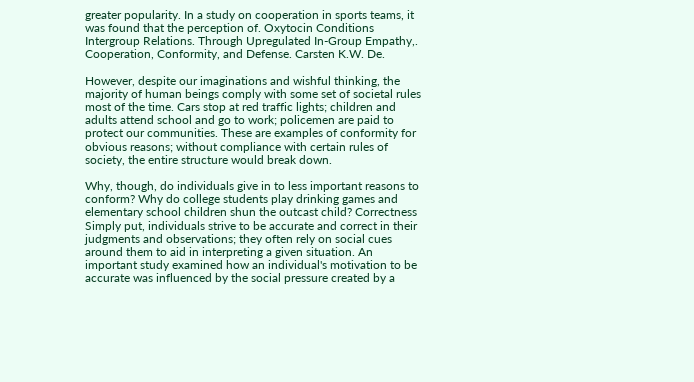greater popularity. In a study on cooperation in sports teams, it was found that the perception of. Oxytocin Conditions Intergroup Relations. Through Upregulated In-Group Empathy,. Cooperation, Conformity, and Defense. Carsten K.W. De.

However, despite our imaginations and wishful thinking, the majority of human beings comply with some set of societal rules most of the time. Cars stop at red traffic lights; children and adults attend school and go to work; policemen are paid to protect our communities. These are examples of conformity for obvious reasons; without compliance with certain rules of society, the entire structure would break down.

Why, though, do individuals give in to less important reasons to conform? Why do college students play drinking games and elementary school children shun the outcast child? Correctness Simply put, individuals strive to be accurate and correct in their judgments and observations; they often rely on social cues around them to aid in interpreting a given situation. An important study examined how an individual's motivation to be accurate was influenced by the social pressure created by a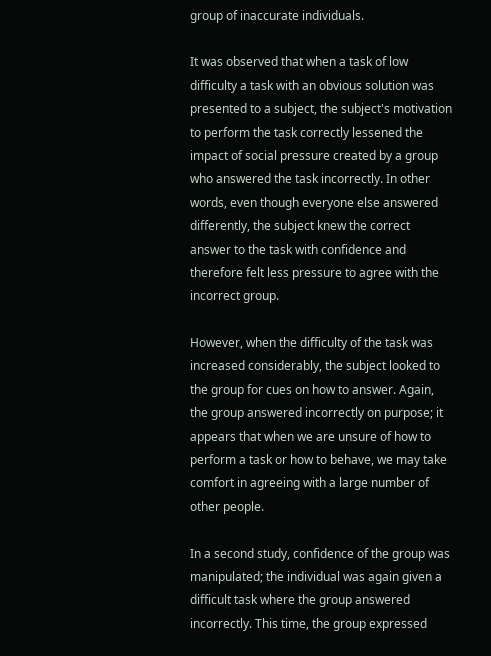group of inaccurate individuals.

It was observed that when a task of low difficulty a task with an obvious solution was presented to a subject, the subject's motivation to perform the task correctly lessened the impact of social pressure created by a group who answered the task incorrectly. In other words, even though everyone else answered differently, the subject knew the correct answer to the task with confidence and therefore felt less pressure to agree with the incorrect group.

However, when the difficulty of the task was increased considerably, the subject looked to the group for cues on how to answer. Again, the group answered incorrectly on purpose; it appears that when we are unsure of how to perform a task or how to behave, we may take comfort in agreeing with a large number of other people.

In a second study, confidence of the group was manipulated; the individual was again given a difficult task where the group answered incorrectly. This time, the group expressed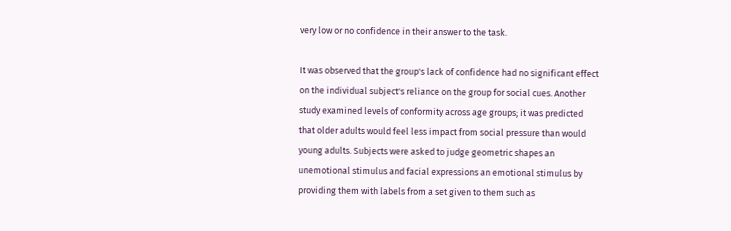very low or no confidence in their answer to the task.

It was observed that the group's lack of confidence had no significant effect on the individual subject's reliance on the group for social cues. Another study examined levels of conformity across age groups; it was predicted that older adults would feel less impact from social pressure than would young adults. Subjects were asked to judge geometric shapes an unemotional stimulus and facial expressions an emotional stimulus by providing them with labels from a set given to them such as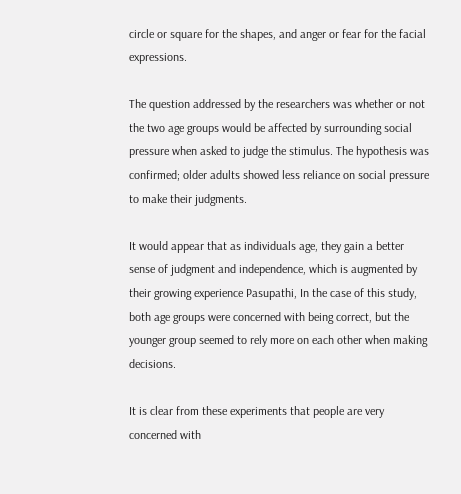circle or square for the shapes, and anger or fear for the facial expressions.

The question addressed by the researchers was whether or not the two age groups would be affected by surrounding social pressure when asked to judge the stimulus. The hypothesis was confirmed; older adults showed less reliance on social pressure to make their judgments.

It would appear that as individuals age, they gain a better sense of judgment and independence, which is augmented by their growing experience Pasupathi, In the case of this study, both age groups were concerned with being correct, but the younger group seemed to rely more on each other when making decisions.

It is clear from these experiments that people are very concerned with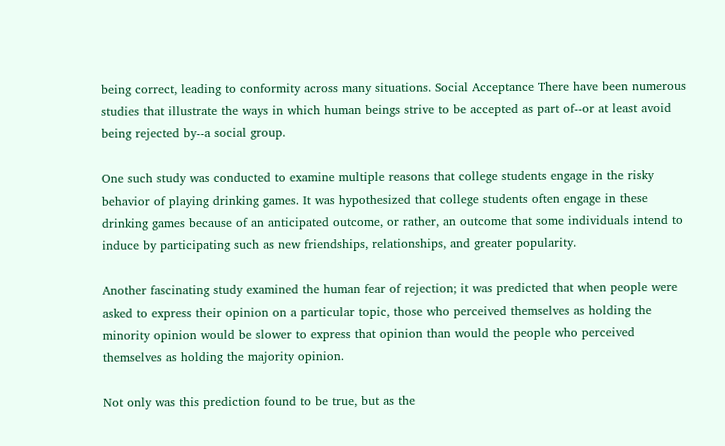being correct, leading to conformity across many situations. Social Acceptance There have been numerous studies that illustrate the ways in which human beings strive to be accepted as part of--or at least avoid being rejected by--a social group.

One such study was conducted to examine multiple reasons that college students engage in the risky behavior of playing drinking games. It was hypothesized that college students often engage in these drinking games because of an anticipated outcome, or rather, an outcome that some individuals intend to induce by participating such as new friendships, relationships, and greater popularity.

Another fascinating study examined the human fear of rejection; it was predicted that when people were asked to express their opinion on a particular topic, those who perceived themselves as holding the minority opinion would be slower to express that opinion than would the people who perceived themselves as holding the majority opinion.

Not only was this prediction found to be true, but as the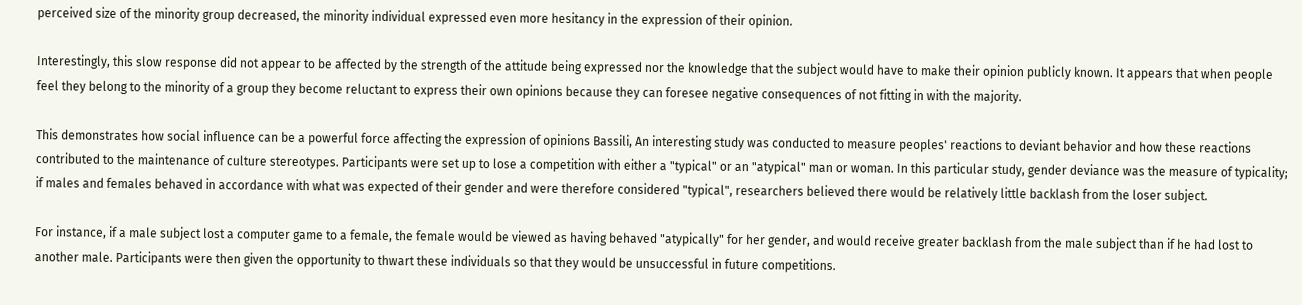perceived size of the minority group decreased, the minority individual expressed even more hesitancy in the expression of their opinion.

Interestingly, this slow response did not appear to be affected by the strength of the attitude being expressed nor the knowledge that the subject would have to make their opinion publicly known. It appears that when people feel they belong to the minority of a group they become reluctant to express their own opinions because they can foresee negative consequences of not fitting in with the majority.

This demonstrates how social influence can be a powerful force affecting the expression of opinions Bassili, An interesting study was conducted to measure peoples' reactions to deviant behavior and how these reactions contributed to the maintenance of culture stereotypes. Participants were set up to lose a competition with either a "typical" or an "atypical" man or woman. In this particular study, gender deviance was the measure of typicality; if males and females behaved in accordance with what was expected of their gender and were therefore considered "typical", researchers believed there would be relatively little backlash from the loser subject.

For instance, if a male subject lost a computer game to a female, the female would be viewed as having behaved "atypically" for her gender, and would receive greater backlash from the male subject than if he had lost to another male. Participants were then given the opportunity to thwart these individuals so that they would be unsuccessful in future competitions.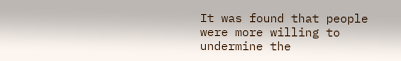It was found that people were more willing to undermine the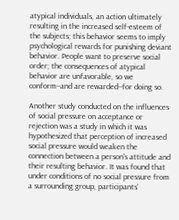atypical individuals, an action ultimately resulting in the increased self-esteem of the subjects; this behavior seems to imply psychological rewards for punishing deviant behavior. People want to preserve social order; the consequences of atypical behavior are unfavorable, so we conform--and are rewarded--for doing so.

Another study conducted on the influences of social pressure on acceptance or rejection was a study in which it was hypothesized that perception of increased social pressure would weaken the connection between a person's attitude and their resulting behavior. It was found that under conditions of no social pressure from a surrounding group, participants'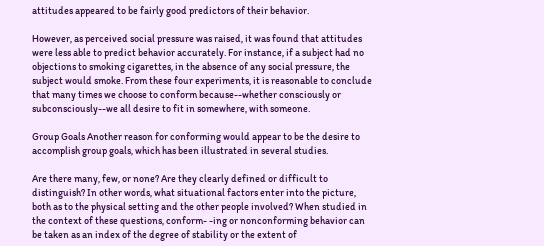attitudes appeared to be fairly good predictors of their behavior.

However, as perceived social pressure was raised, it was found that attitudes were less able to predict behavior accurately. For instance, if a subject had no objections to smoking cigarettes, in the absence of any social pressure, the subject would smoke. From these four experiments, it is reasonable to conclude that many times we choose to conform because--whether consciously or subconsciously--we all desire to fit in somewhere, with someone.

Group Goals Another reason for conforming would appear to be the desire to accomplish group goals, which has been illustrated in several studies.

Are there many, few, or none? Are they clearly defined or difficult to distinguish? In other words, what situational factors enter into the picture, both as to the physical setting and the other people involved? When studied in the context of these questions, conform- -ing or nonconforming behavior can be taken as an index of the degree of stability or the extent of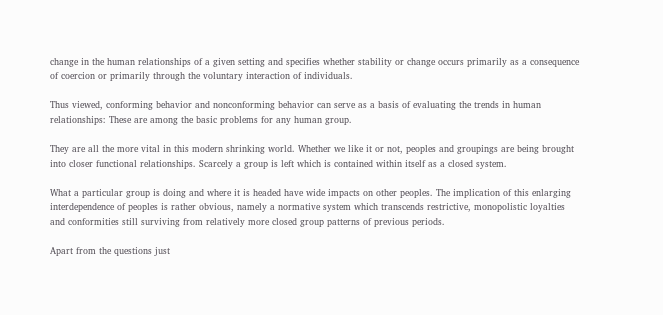change in the human relationships of a given setting and specifies whether stability or change occurs primarily as a consequence of coercion or primarily through the voluntary interaction of individuals.

Thus viewed, conforming behavior and nonconforming behavior can serve as a basis of evaluating the trends in human relationships: These are among the basic problems for any human group.

They are all the more vital in this modern shrinking world. Whether we like it or not, peoples and groupings are being brought into closer functional relationships. Scarcely a group is left which is contained within itself as a closed system.

What a particular group is doing and where it is headed have wide impacts on other peoples. The implication of this enlarging interdependence of peoples is rather obvious, namely a normative system which transcends restrictive, monopolistic loyalties and conformities still surviving from relatively more closed group patterns of previous periods.

Apart from the questions just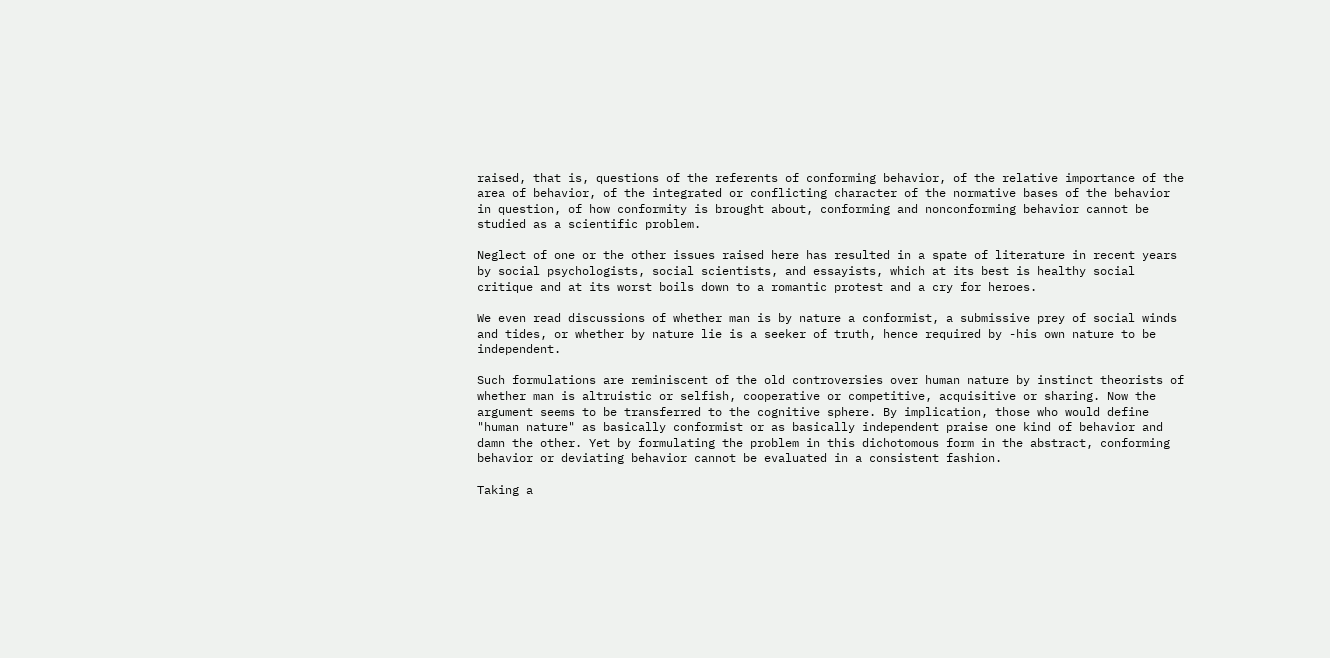raised, that is, questions of the referents of conforming behavior, of the relative importance of the area of behavior, of the integrated or conflicting character of the normative bases of the behavior in question, of how conformity is brought about, conforming and nonconforming behavior cannot be studied as a scientific problem.

Neglect of one or the other issues raised here has resulted in a spate of literature in recent years by social psychologists, social scientists, and essayists, which at its best is healthy social critique and at its worst boils down to a romantic protest and a cry for heroes.

We even read discussions of whether man is by nature a conformist, a submissive prey of social winds and tides, or whether by nature lie is a seeker of truth, hence required by -his own nature to be independent.

Such formulations are reminiscent of the old controversies over human nature by instinct theorists of whether man is altruistic or selfish, cooperative or competitive, acquisitive or sharing. Now the argument seems to be transferred to the cognitive sphere. By implication, those who would define "human nature" as basically conformist or as basically independent praise one kind of behavior and damn the other. Yet by formulating the problem in this dichotomous form in the abstract, conforming behavior or deviating behavior cannot be evaluated in a consistent fashion.

Taking a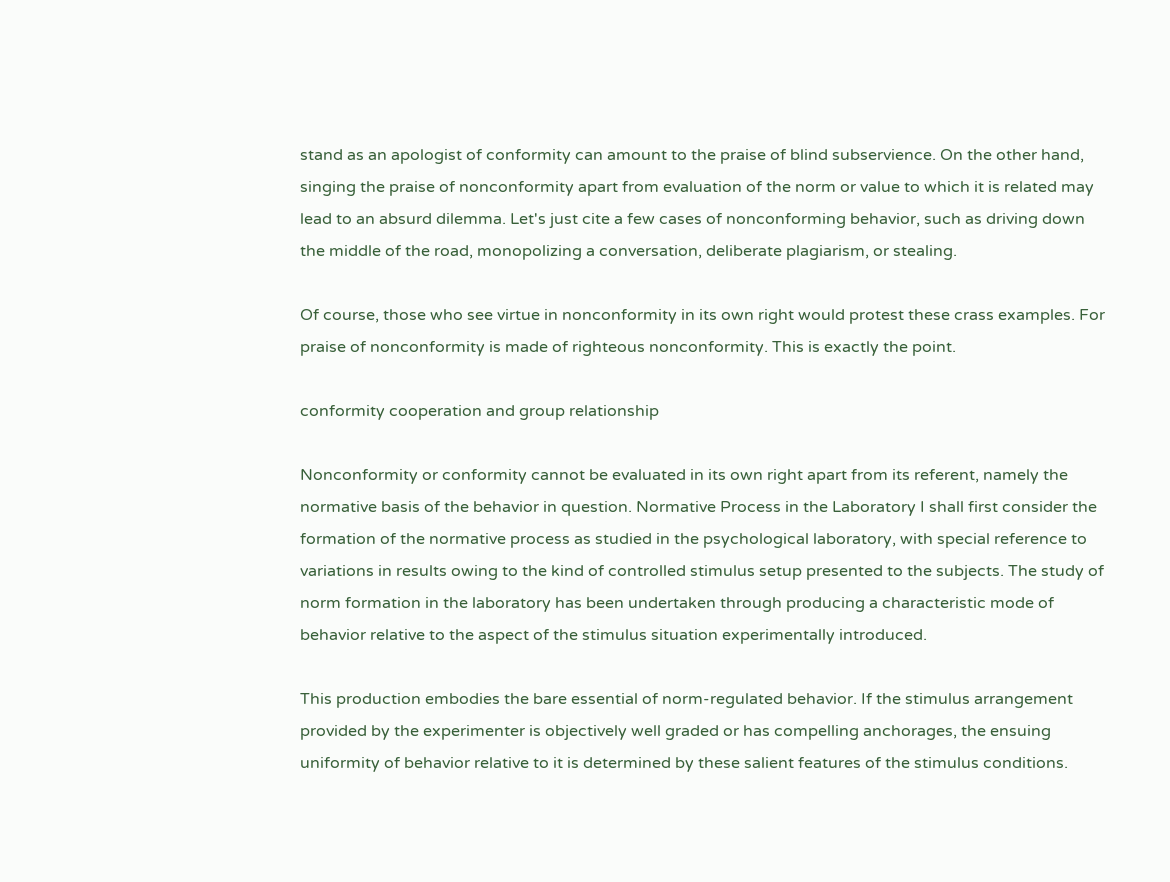stand as an apologist of conformity can amount to the praise of blind subservience. On the other hand, singing the praise of nonconformity apart from evaluation of the norm or value to which it is related may lead to an absurd dilemma. Let's just cite a few cases of nonconforming behavior, such as driving down the middle of the road, monopolizing a conversation, deliberate plagiarism, or stealing.

Of course, those who see virtue in nonconformity in its own right would protest these crass examples. For praise of nonconformity is made of righteous nonconformity. This is exactly the point.

conformity cooperation and group relationship

Nonconformity or conformity cannot be evaluated in its own right apart from its referent, namely the normative basis of the behavior in question. Normative Process in the Laboratory I shall first consider the formation of the normative process as studied in the psychological laboratory, with special reference to variations in results owing to the kind of controlled stimulus setup presented to the subjects. The study of norm formation in the laboratory has been undertaken through producing a characteristic mode of behavior relative to the aspect of the stimulus situation experimentally introduced.

This production embodies the bare essential of norm-regulated behavior. If the stimulus arrangement provided by the experimenter is objectively well graded or has compelling anchorages, the ensuing uniformity of behavior relative to it is determined by these salient features of the stimulus conditions.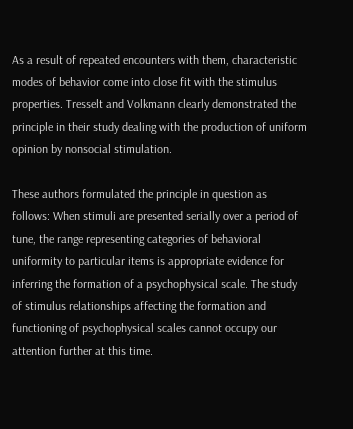As a result of repeated encounters with them, characteristic modes of behavior come into close fit with the stimulus properties. Tresselt and Volkmann clearly demonstrated the principle in their study dealing with the production of uniform opinion by nonsocial stimulation.

These authors formulated the principle in question as follows: When stimuli are presented serially over a period of tune, the range representing categories of behavioral uniformity to particular items is appropriate evidence for inferring the formation of a psychophysical scale. The study of stimulus relationships affecting the formation and functioning of psychophysical scales cannot occupy our attention further at this time.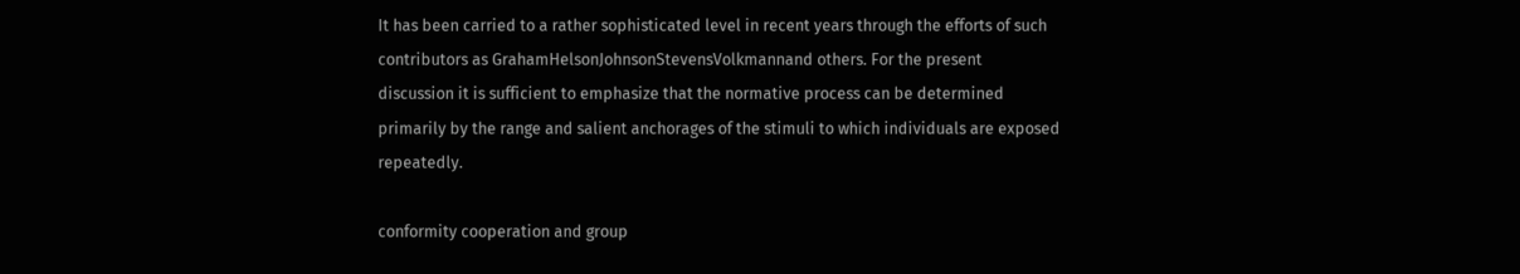It has been carried to a rather sophisticated level in recent years through the efforts of such contributors as GrahamHelsonJohnsonStevensVolkmannand others. For the present discussion it is sufficient to emphasize that the normative process can be determined primarily by the range and salient anchorages of the stimuli to which individuals are exposed repeatedly.

conformity cooperation and group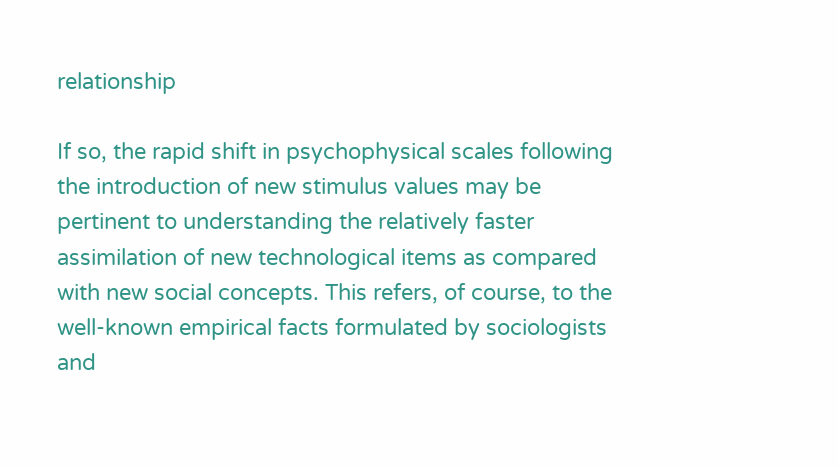relationship

If so, the rapid shift in psychophysical scales following the introduction of new stimulus values may be pertinent to understanding the relatively faster assimilation of new technological items as compared with new social concepts. This refers, of course, to the well-known empirical facts formulated by sociologists and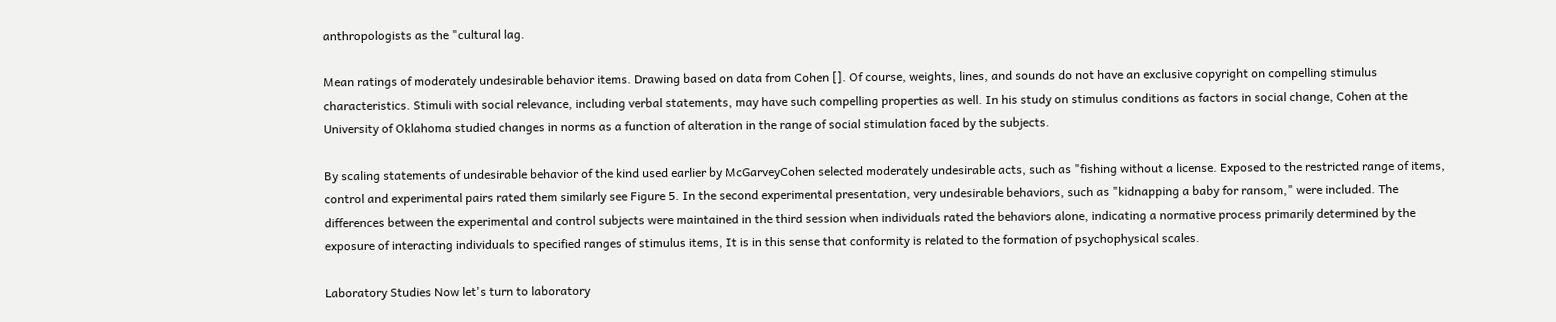anthropologists as the "cultural lag.

Mean ratings of moderately undesirable behavior items. Drawing based on data from Cohen []. Of course, weights, lines, and sounds do not have an exclusive copyright on compelling stimulus characteristics. Stimuli with social relevance, including verbal statements, may have such compelling properties as well. In his study on stimulus conditions as factors in social change, Cohen at the University of Oklahoma studied changes in norms as a function of alteration in the range of social stimulation faced by the subjects.

By scaling statements of undesirable behavior of the kind used earlier by McGarveyCohen selected moderately undesirable acts, such as "fishing without a license. Exposed to the restricted range of items, control and experimental pairs rated them similarly see Figure 5. In the second experimental presentation, very undesirable behaviors, such as "kidnapping a baby for ransom," were included. The differences between the experimental and control subjects were maintained in the third session when individuals rated the behaviors alone, indicating a normative process primarily determined by the exposure of interacting individuals to specified ranges of stimulus items, It is in this sense that conformity is related to the formation of psychophysical scales.

Laboratory Studies Now let's turn to laboratory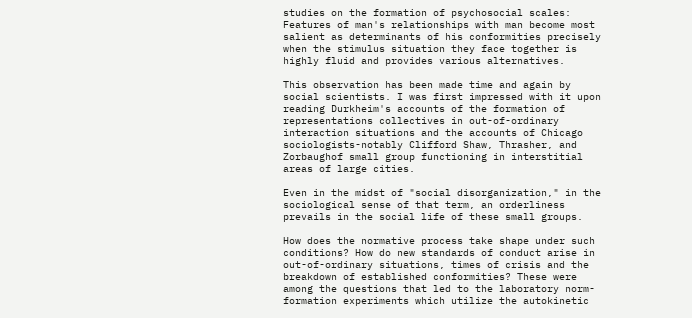studies on the formation of psychosocial scales: Features of man's relationships with man become most salient as determinants of his conformities precisely when the stimulus situation they face together is highly fluid and provides various alternatives.

This observation has been made time and again by social scientists. I was first impressed with it upon reading Durkheim's accounts of the formation of representations collectives in out-of-ordinary interaction situations and the accounts of Chicago sociologists-notably Clifford Shaw, Thrasher, and Zorbaughof small group functioning in interstitial areas of large cities.

Even in the midst of "social disorganization," in the sociological sense of that term, an orderliness prevails in the social life of these small groups.

How does the normative process take shape under such conditions? How do new standards of conduct arise in out-of-ordinary situations, times of crisis and the breakdown of established conformities? These were among the questions that led to the laboratory norm-formation experiments which utilize the autokinetic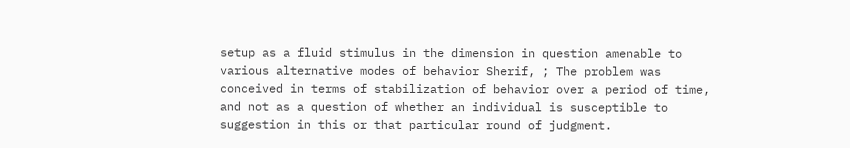setup as a fluid stimulus in the dimension in question amenable to various alternative modes of behavior Sherif, ; The problem was conceived in terms of stabilization of behavior over a period of time, and not as a question of whether an individual is susceptible to suggestion in this or that particular round of judgment.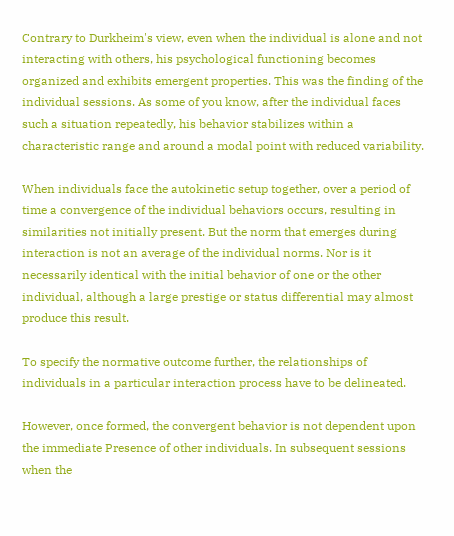Contrary to Durkheim's view, even when the individual is alone and not interacting with others, his psychological functioning becomes organized and exhibits emergent properties. This was the finding of the individual sessions. As some of you know, after the individual faces such a situation repeatedly, his behavior stabilizes within a characteristic range and around a modal point with reduced variability.

When individuals face the autokinetic setup together, over a period of time a convergence of the individual behaviors occurs, resulting in similarities not initially present. But the norm that emerges during interaction is not an average of the individual norms. Nor is it necessarily identical with the initial behavior of one or the other individual, although a large prestige or status differential may almost produce this result.

To specify the normative outcome further, the relationships of individuals in a particular interaction process have to be delineated.

However, once formed, the convergent behavior is not dependent upon the immediate Presence of other individuals. In subsequent sessions when the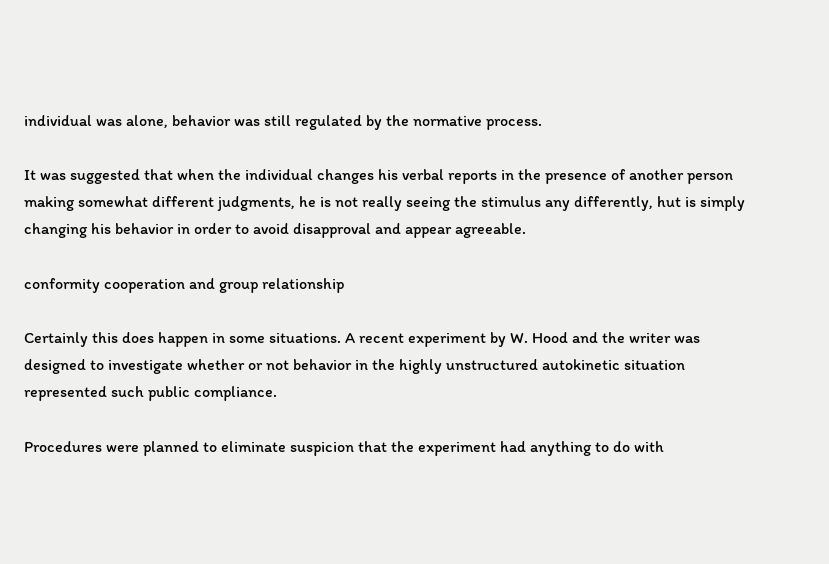individual was alone, behavior was still regulated by the normative process.

It was suggested that when the individual changes his verbal reports in the presence of another person making somewhat different judgments, he is not really seeing the stimulus any differently, hut is simply changing his behavior in order to avoid disapproval and appear agreeable.

conformity cooperation and group relationship

Certainly this does happen in some situations. A recent experiment by W. Hood and the writer was designed to investigate whether or not behavior in the highly unstructured autokinetic situation represented such public compliance.

Procedures were planned to eliminate suspicion that the experiment had anything to do with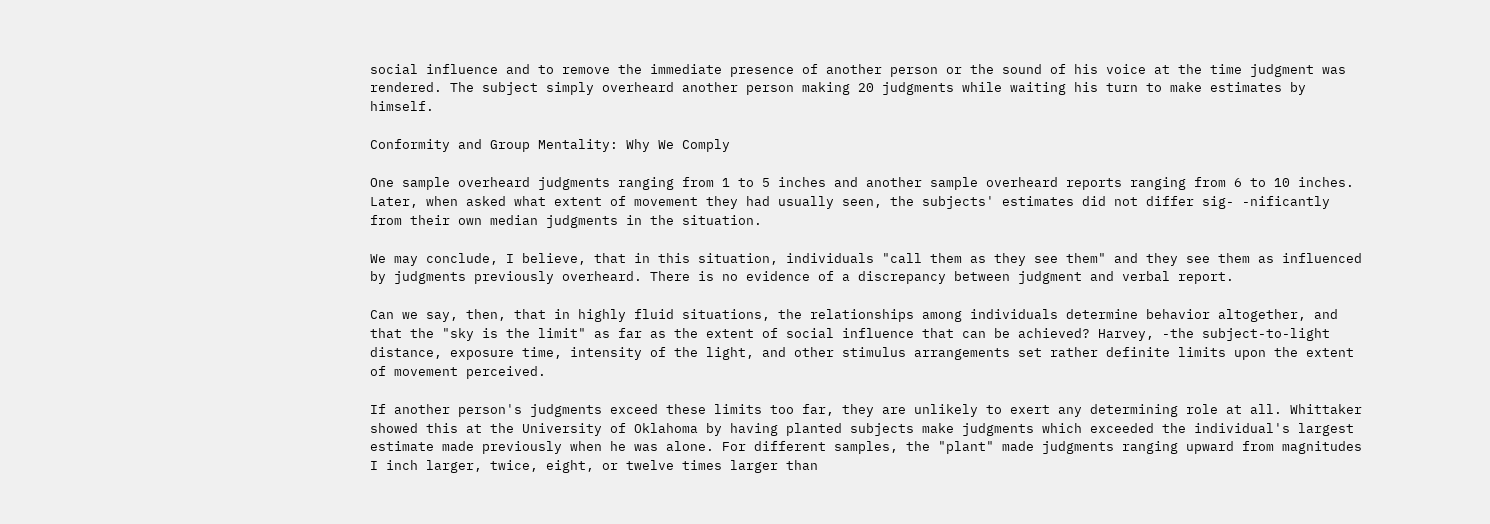social influence and to remove the immediate presence of another person or the sound of his voice at the time judgment was rendered. The subject simply overheard another person making 20 judgments while waiting his turn to make estimates by himself.

Conformity and Group Mentality: Why We Comply

One sample overheard judgments ranging from 1 to 5 inches and another sample overheard reports ranging from 6 to 10 inches. Later, when asked what extent of movement they had usually seen, the subjects' estimates did not differ sig- -nificantly from their own median judgments in the situation.

We may conclude, I believe, that in this situation, individuals "call them as they see them" and they see them as influenced by judgments previously overheard. There is no evidence of a discrepancy between judgment and verbal report.

Can we say, then, that in highly fluid situations, the relationships among individuals determine behavior altogether, and that the "sky is the limit" as far as the extent of social influence that can be achieved? Harvey, -the subject-to-light distance, exposure time, intensity of the light, and other stimulus arrangements set rather definite limits upon the extent of movement perceived.

If another person's judgments exceed these limits too far, they are unlikely to exert any determining role at all. Whittaker showed this at the University of Oklahoma by having planted subjects make judgments which exceeded the individual's largest estimate made previously when he was alone. For different samples, the "plant" made judgments ranging upward from magnitudes I inch larger, twice, eight, or twelve times larger than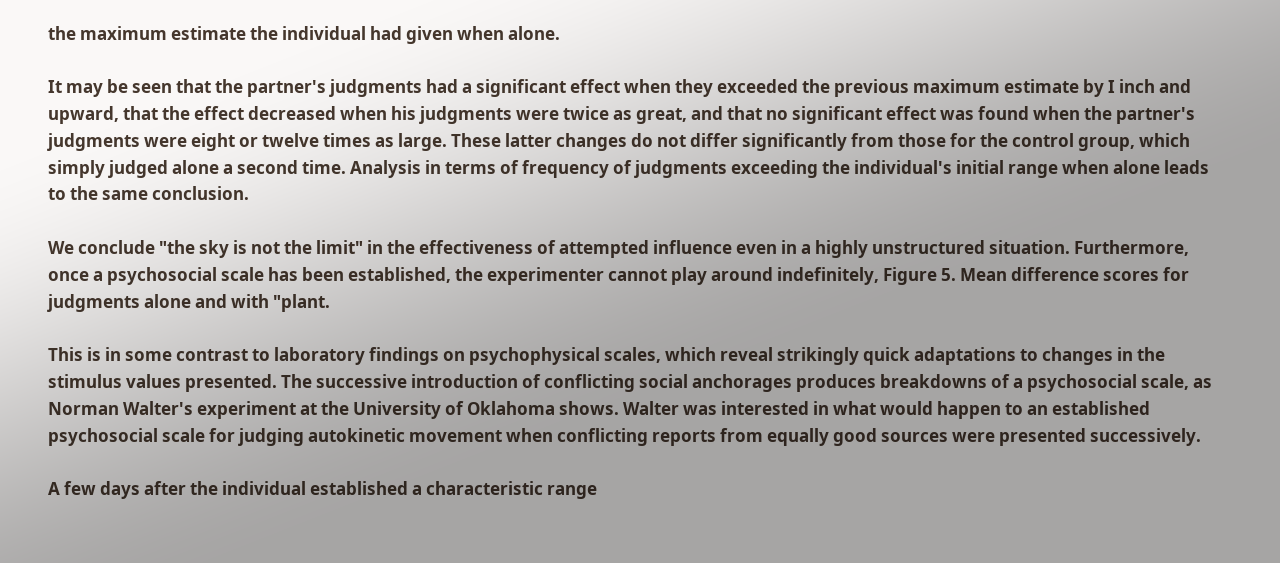the maximum estimate the individual had given when alone.

It may be seen that the partner's judgments had a significant effect when they exceeded the previous maximum estimate by I inch and upward, that the effect decreased when his judgments were twice as great, and that no significant effect was found when the partner's judgments were eight or twelve times as large. These latter changes do not differ significantly from those for the control group, which simply judged alone a second time. Analysis in terms of frequency of judgments exceeding the individual's initial range when alone leads to the same conclusion.

We conclude "the sky is not the limit" in the effectiveness of attempted influence even in a highly unstructured situation. Furthermore, once a psychosocial scale has been established, the experimenter cannot play around indefinitely, Figure 5. Mean difference scores for judgments alone and with "plant.

This is in some contrast to laboratory findings on psychophysical scales, which reveal strikingly quick adaptations to changes in the stimulus values presented. The successive introduction of conflicting social anchorages produces breakdowns of a psychosocial scale, as Norman Walter's experiment at the University of Oklahoma shows. Walter was interested in what would happen to an established psychosocial scale for judging autokinetic movement when conflicting reports from equally good sources were presented successively.

A few days after the individual established a characteristic range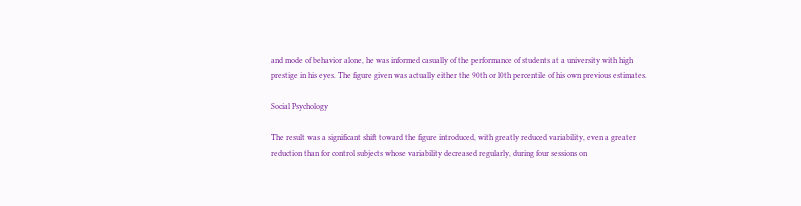and mode of behavior alone, he was informed casually of the performance of students at a university with high prestige in his eyes. The figure given was actually either the 90th or l0th percentile of his own previous estimates.

Social Psychology

The result was a significant shift toward the figure introduced, with greatly reduced variability, even a greater reduction than for control subjects whose variability decreased regularly, during four sessions on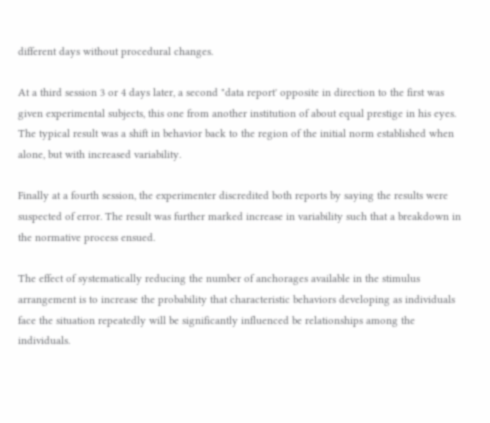different days without procedural changes.

At a third session 3 or 4 days later, a second "data report' opposite in direction to the first was given experimental subjects, this one from another institution of about equal prestige in his eyes. The typical result was a shift in behavior back to the region of the initial norm established when alone, but with increased variability.

Finally at a fourth session, the experimenter discredited both reports by saying the results were suspected of error. The result was further marked increase in variability such that a breakdown in the normative process ensued.

The effect of systematically reducing the number of anchorages available in the stimulus arrangement is to increase the probability that characteristic behaviors developing as individuals face the situation repeatedly will be significantly influenced be relationships among the individuals.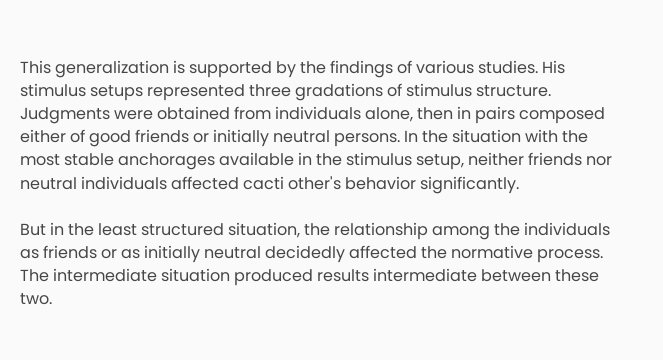This generalization is supported by the findings of various studies. His stimulus setups represented three gradations of stimulus structure. Judgments were obtained from individuals alone, then in pairs composed either of good friends or initially neutral persons. In the situation with the most stable anchorages available in the stimulus setup, neither friends nor neutral individuals affected cacti other's behavior significantly.

But in the least structured situation, the relationship among the individuals as friends or as initially neutral decidedly affected the normative process. The intermediate situation produced results intermediate between these two.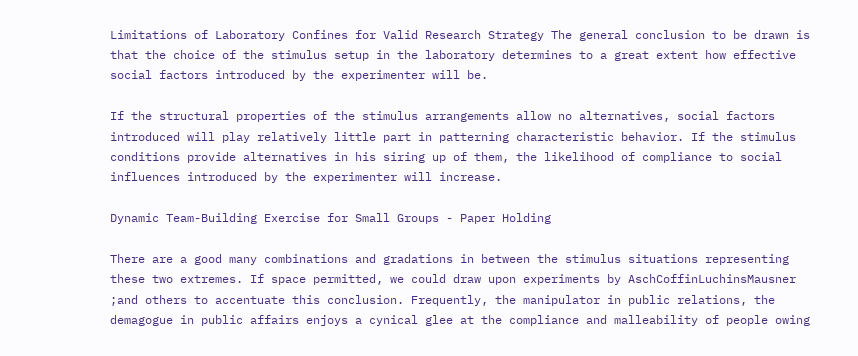Limitations of Laboratory Confines for Valid Research Strategy The general conclusion to be drawn is that the choice of the stimulus setup in the laboratory determines to a great extent how effective social factors introduced by the experimenter will be.

If the structural properties of the stimulus arrangements allow no alternatives, social factors introduced will play relatively little part in patterning characteristic behavior. If the stimulus conditions provide alternatives in his siring up of them, the likelihood of compliance to social influences introduced by the experimenter will increase.

Dynamic Team-Building Exercise for Small Groups - Paper Holding

There are a good many combinations and gradations in between the stimulus situations representing these two extremes. If space permitted, we could draw upon experiments by AschCoffinLuchinsMausner ;and others to accentuate this conclusion. Frequently, the manipulator in public relations, the demagogue in public affairs enjoys a cynical glee at the compliance and malleability of people owing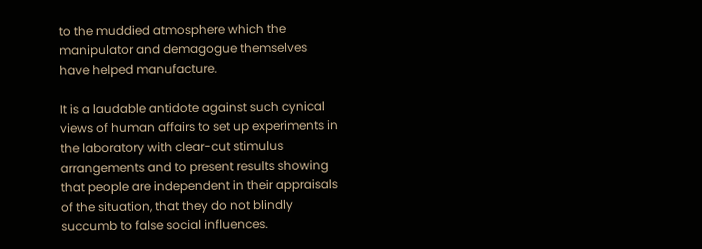to the muddied atmosphere which the manipulator and demagogue themselves have helped manufacture.

It is a laudable antidote against such cynical views of human affairs to set up experiments in the laboratory with clear-cut stimulus arrangements and to present results showing that people are independent in their appraisals of the situation, that they do not blindly succumb to false social influences.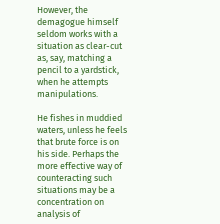However, the demagogue himself seldom works with a situation as clear-cut as, say, matching a pencil to a yardstick, when he attempts manipulations.

He fishes in muddied waters, unless he feels that brute force is on his side. Perhaps the more effective way of counteracting such situations may be a concentration on analysis of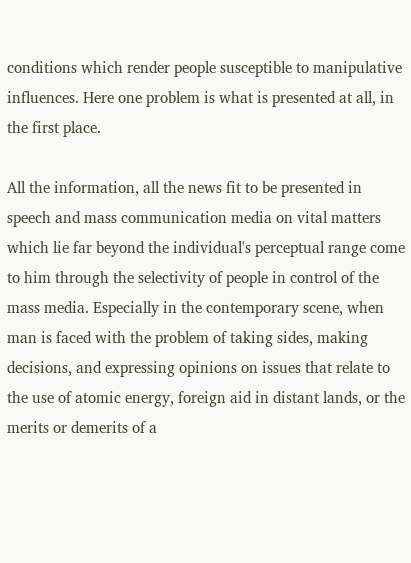conditions which render people susceptible to manipulative influences. Here one problem is what is presented at all, in the first place.

All the information, all the news fit to be presented in speech and mass communication media on vital matters which lie far beyond the individual's perceptual range come to him through the selectivity of people in control of the mass media. Especially in the contemporary scene, when man is faced with the problem of taking sides, making decisions, and expressing opinions on issues that relate to the use of atomic energy, foreign aid in distant lands, or the merits or demerits of a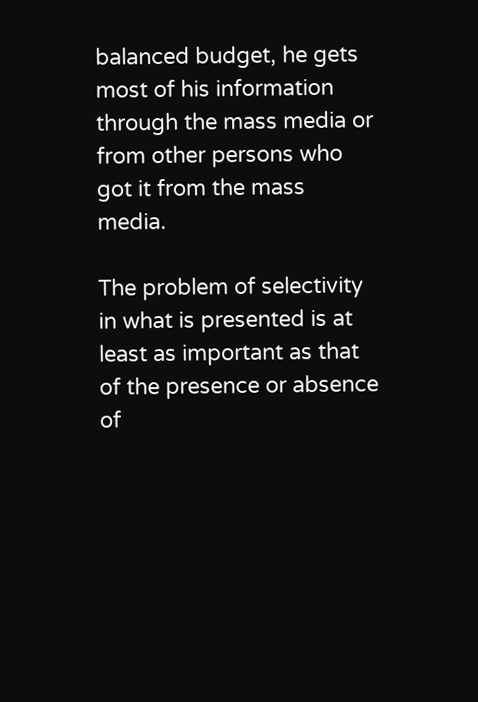balanced budget, he gets most of his information through the mass media or from other persons who got it from the mass media.

The problem of selectivity in what is presented is at least as important as that of the presence or absence of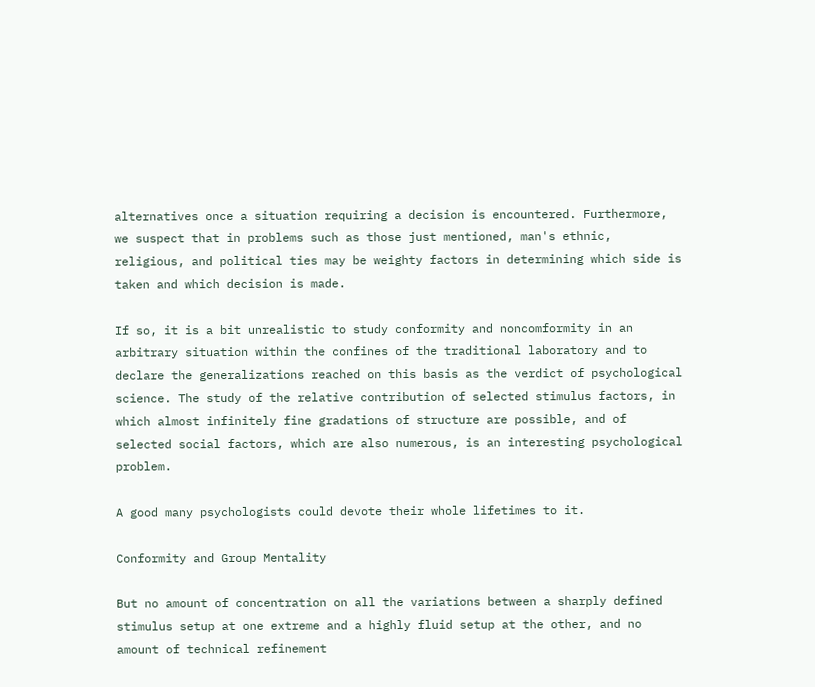alternatives once a situation requiring a decision is encountered. Furthermore, we suspect that in problems such as those just mentioned, man's ethnic, religious, and political ties may be weighty factors in determining which side is taken and which decision is made.

If so, it is a bit unrealistic to study conformity and noncomformity in an arbitrary situation within the confines of the traditional laboratory and to declare the generalizations reached on this basis as the verdict of psychological science. The study of the relative contribution of selected stimulus factors, in which almost infinitely fine gradations of structure are possible, and of selected social factors, which are also numerous, is an interesting psychological problem.

A good many psychologists could devote their whole lifetimes to it.

Conformity and Group Mentality

But no amount of concentration on all the variations between a sharply defined stimulus setup at one extreme and a highly fluid setup at the other, and no amount of technical refinement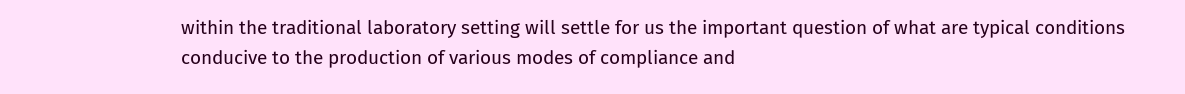within the traditional laboratory setting will settle for us the important question of what are typical conditions conducive to the production of various modes of compliance and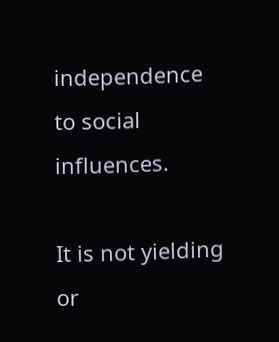independence to social influences.

It is not yielding or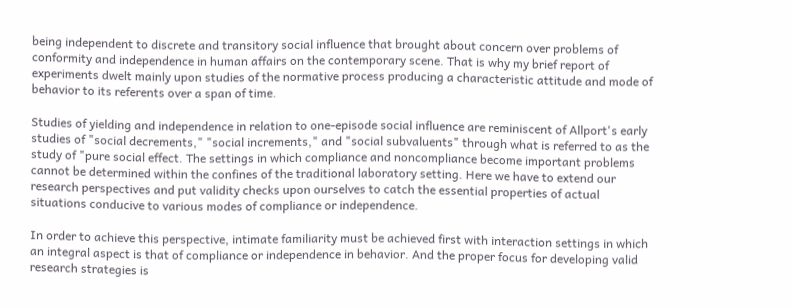being independent to discrete and transitory social influence that brought about concern over problems of conformity and independence in human affairs on the contemporary scene. That is why my brief report of experiments dwelt mainly upon studies of the normative process producing a characteristic attitude and mode of behavior to its referents over a span of time.

Studies of yielding and independence in relation to one-episode social influence are reminiscent of Allport's early studies of "social decrements," "social increments," and "social subvaluents" through what is referred to as the study of "pure social effect. The settings in which compliance and noncompliance become important problems cannot be determined within the confines of the traditional laboratory setting. Here we have to extend our research perspectives and put validity checks upon ourselves to catch the essential properties of actual situations conducive to various modes of compliance or independence.

In order to achieve this perspective, intimate familiarity must be achieved first with interaction settings in which an integral aspect is that of compliance or independence in behavior. And the proper focus for developing valid research strategies is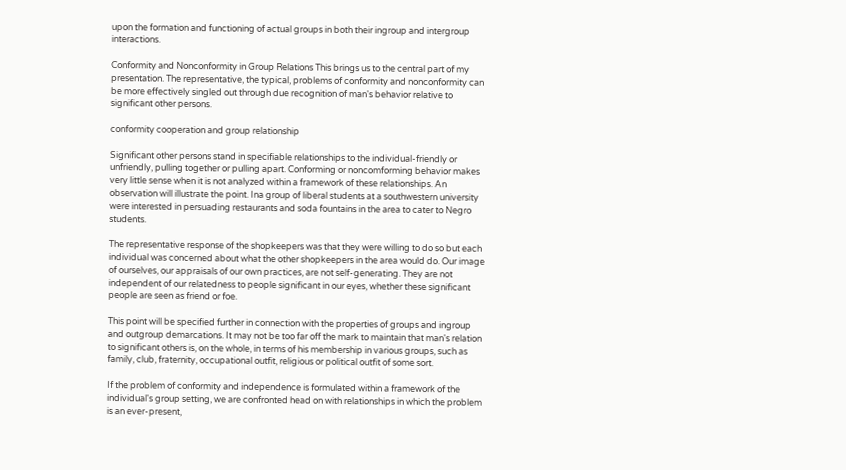upon the formation and functioning of actual groups in both their ingroup and intergroup interactions.

Conformity and Nonconformity in Group Relations This brings us to the central part of my presentation. The representative, the typical, problems of conformity and nonconformity can be more effectively singled out through due recognition of man's behavior relative to significant other persons.

conformity cooperation and group relationship

Significant other persons stand in specifiable relationships to the individual-friendly or unfriendly, pulling together or pulling apart. Conforming or noncomforming behavior makes very little sense when it is not analyzed within a framework of these relationships. An observation will illustrate the point. Ina group of liberal students at a southwestern university were interested in persuading restaurants and soda fountains in the area to cater to Negro students.

The representative response of the shopkeepers was that they were willing to do so but each individual was concerned about what the other shopkeepers in the area would do. Our image of ourselves, our appraisals of our own practices, are not self-generating. They are not independent of our relatedness to people significant in our eyes, whether these significant people are seen as friend or foe.

This point will be specified further in connection with the properties of groups and ingroup and outgroup demarcations. It may not be too far off the mark to maintain that man's relation to significant others is, on the whole, in terms of his membership in various groups, such as family, club, fraternity, occupational outfit, religious or political outfit of some sort.

If the problem of conformity and independence is formulated within a framework of the individual's group setting, we are confronted head on with relationships in which the problem is an ever-present,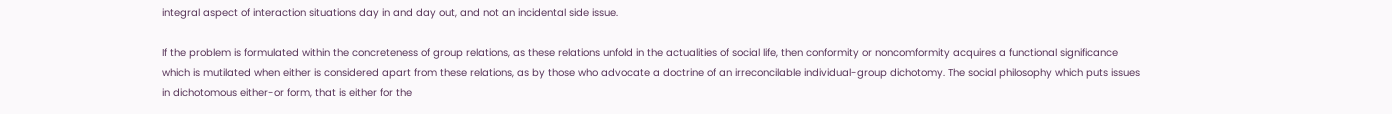integral aspect of interaction situations day in and day out, and not an incidental side issue.

If the problem is formulated within the concreteness of group relations, as these relations unfold in the actualities of social life, then conformity or noncomformity acquires a functional significance which is mutilated when either is considered apart from these relations, as by those who advocate a doctrine of an irreconcilable individual-group dichotomy. The social philosophy which puts issues in dichotomous either-or form, that is either for the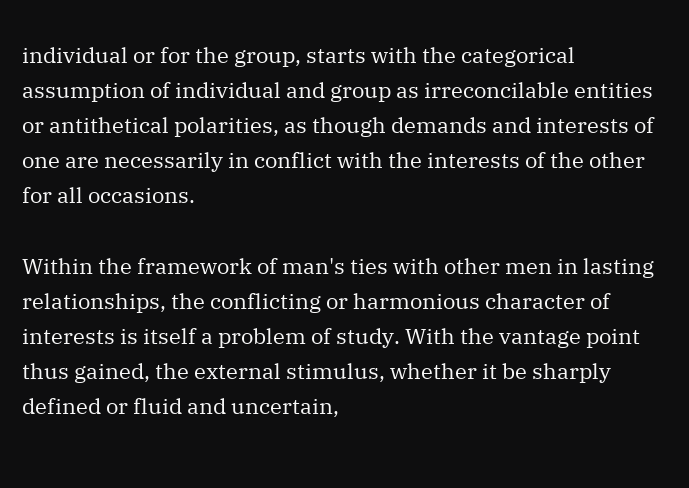individual or for the group, starts with the categorical assumption of individual and group as irreconcilable entities or antithetical polarities, as though demands and interests of one are necessarily in conflict with the interests of the other for all occasions.

Within the framework of man's ties with other men in lasting relationships, the conflicting or harmonious character of interests is itself a problem of study. With the vantage point thus gained, the external stimulus, whether it be sharply defined or fluid and uncertain,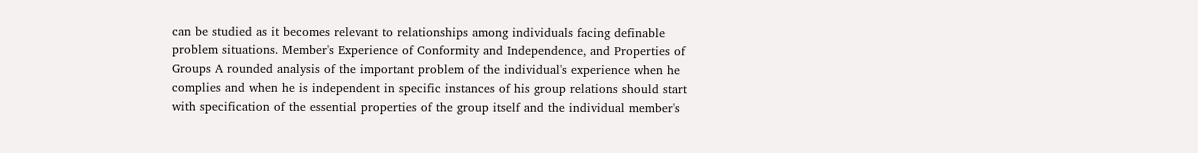can be studied as it becomes relevant to relationships among individuals facing definable problem situations. Member's Experience of Conformity and Independence, and Properties of Groups A rounded analysis of the important problem of the individual's experience when he complies and when he is independent in specific instances of his group relations should start with specification of the essential properties of the group itself and the individual member's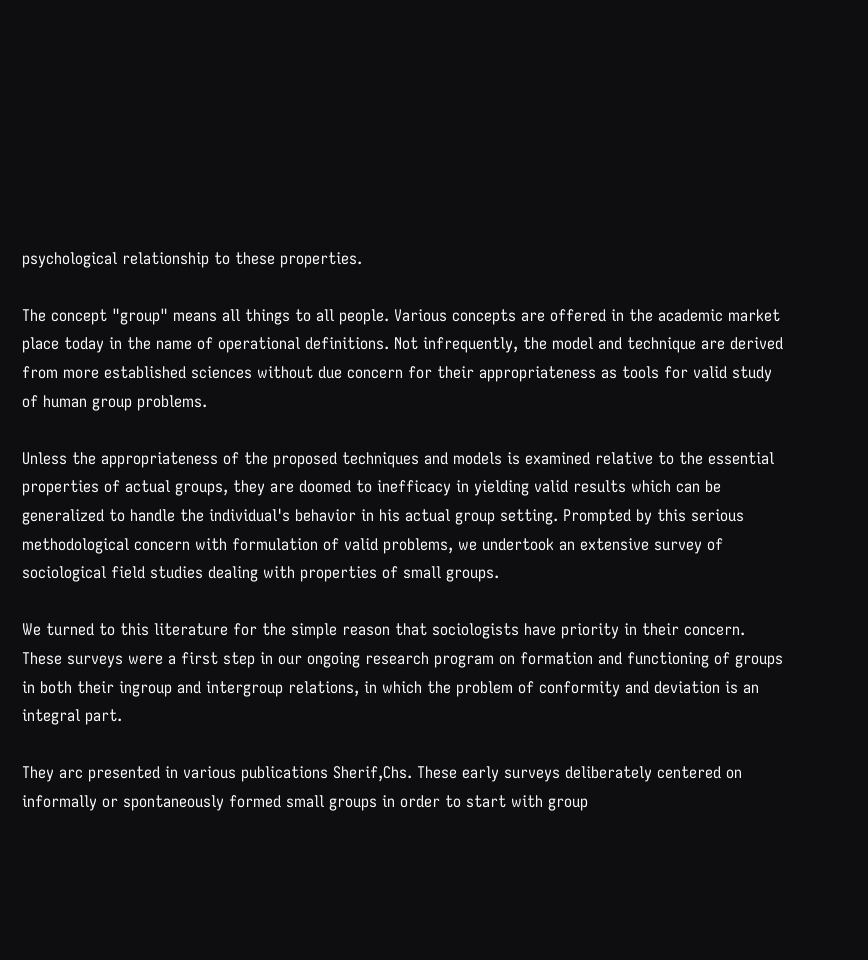psychological relationship to these properties.

The concept "group" means all things to all people. Various concepts are offered in the academic market place today in the name of operational definitions. Not infrequently, the model and technique are derived from more established sciences without due concern for their appropriateness as tools for valid study of human group problems.

Unless the appropriateness of the proposed techniques and models is examined relative to the essential properties of actual groups, they are doomed to inefficacy in yielding valid results which can be generalized to handle the individual's behavior in his actual group setting. Prompted by this serious methodological concern with formulation of valid problems, we undertook an extensive survey of sociological field studies dealing with properties of small groups.

We turned to this literature for the simple reason that sociologists have priority in their concern. These surveys were a first step in our ongoing research program on formation and functioning of groups in both their ingroup and intergroup relations, in which the problem of conformity and deviation is an integral part.

They arc presented in various publications Sherif,Chs. These early surveys deliberately centered on informally or spontaneously formed small groups in order to start with group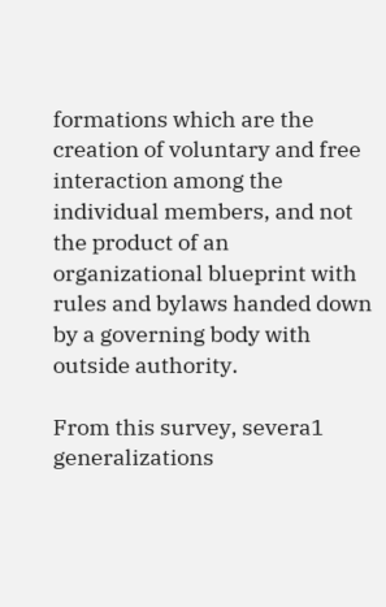formations which are the creation of voluntary and free interaction among the individual members, and not the product of an organizational blueprint with rules and bylaws handed down by a governing body with outside authority.

From this survey, severa1 generalizations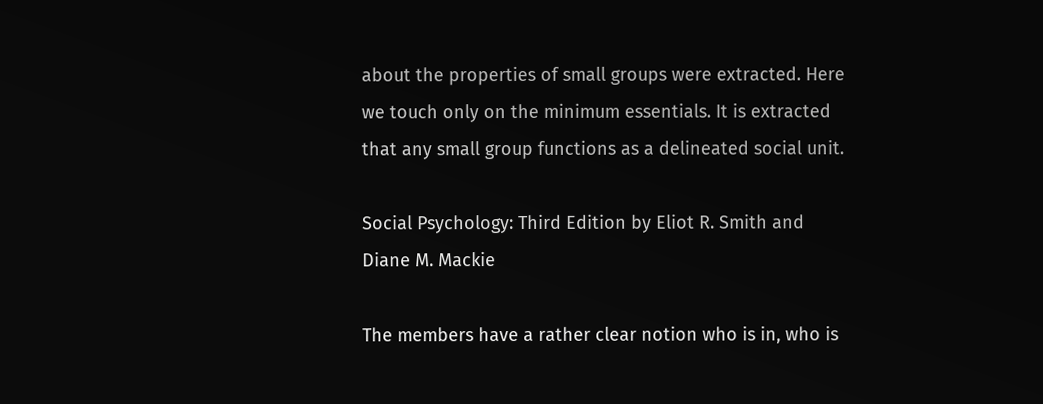about the properties of small groups were extracted. Here we touch only on the minimum essentials. It is extracted that any small group functions as a delineated social unit.

Social Psychology: Third Edition by Eliot R. Smith and Diane M. Mackie

The members have a rather clear notion who is in, who is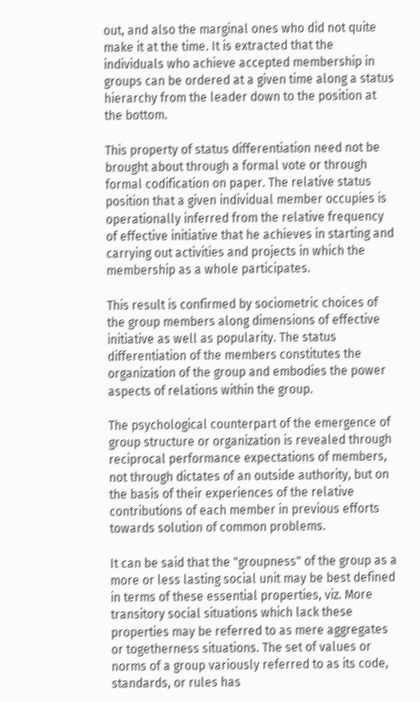out, and also the marginal ones who did not quite make it at the time. It is extracted that the individuals who achieve accepted membership in groups can be ordered at a given time along a status hierarchy from the leader down to the position at the bottom.

This property of status differentiation need not be brought about through a formal vote or through formal codification on paper. The relative status position that a given individual member occupies is operationally inferred from the relative frequency of effective initiative that he achieves in starting and carrying out activities and projects in which the membership as a whole participates.

This result is confirmed by sociometric choices of the group members along dimensions of effective initiative as well as popularity. The status differentiation of the members constitutes the organization of the group and embodies the power aspects of relations within the group.

The psychological counterpart of the emergence of group structure or organization is revealed through reciprocal performance expectations of members, not through dictates of an outside authority, but on the basis of their experiences of the relative contributions of each member in previous efforts towards solution of common problems.

It can be said that the "groupness" of the group as a more or less lasting social unit may be best defined in terms of these essential properties, viz. More transitory social situations which lack these properties may be referred to as mere aggregates or togetherness situations. The set of values or norms of a group variously referred to as its code, standards, or rules has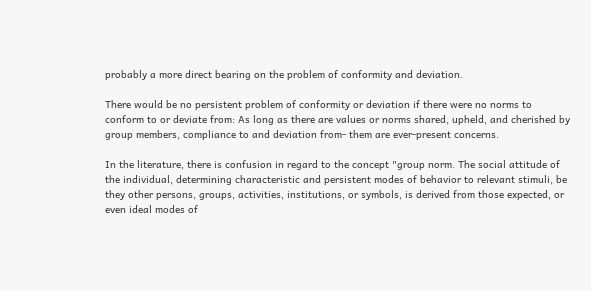probably a more direct bearing on the problem of conformity and deviation.

There would be no persistent problem of conformity or deviation if there were no norms to conform to or deviate from: As long as there are values or norms shared, upheld, and cherished by group members, compliance to and deviation from- them are ever-present concerns.

In the literature, there is confusion in regard to the concept "group norm. The social attitude of the individual, determining characteristic and persistent modes of behavior to relevant stimuli, be they other persons, groups, activities, institutions, or symbols, is derived from those expected, or even ideal modes of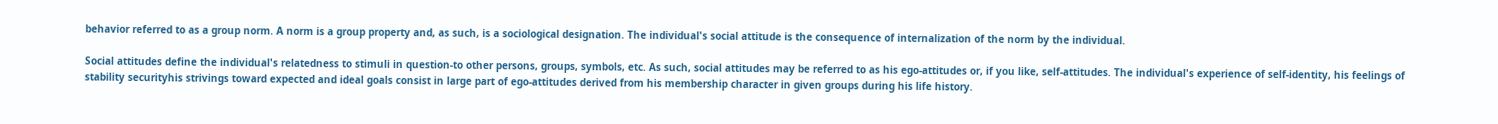behavior referred to as a group norm. A norm is a group property and, as such, is a sociological designation. The individual's social attitude is the consequence of internalization of the norm by the individual.

Social attitudes define the individual's relatedness to stimuli in question-to other persons, groups, symbols, etc. As such, social attitudes may be referred to as his ego-attitudes or, if you like, self-attitudes. The individual's experience of self-identity, his feelings of stability securityhis strivings toward expected and ideal goals consist in large part of ego-attitudes derived from his membership character in given groups during his life history.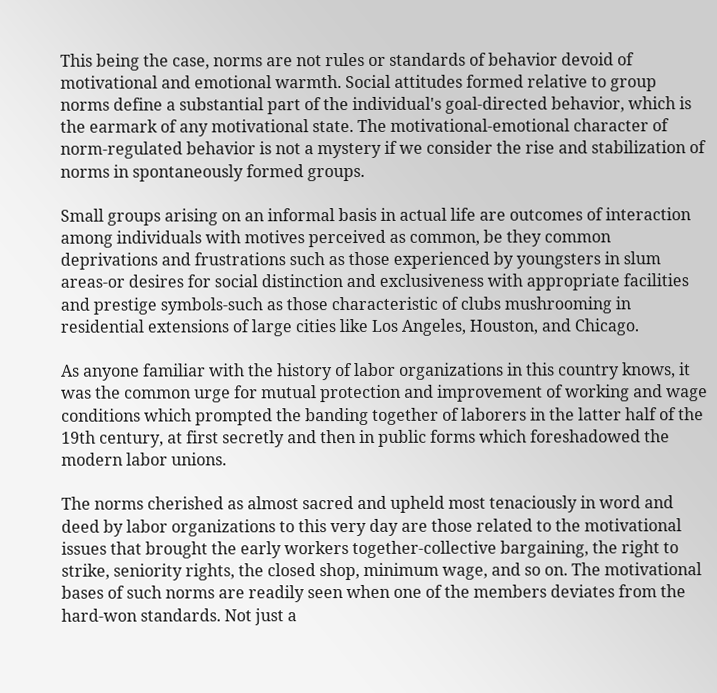This being the case, norms are not rules or standards of behavior devoid of motivational and emotional warmth. Social attitudes formed relative to group norms define a substantial part of the individual's goal-directed behavior, which is the earmark of any motivational state. The motivational-emotional character of norm-regulated behavior is not a mystery if we consider the rise and stabilization of norms in spontaneously formed groups.

Small groups arising on an informal basis in actual life are outcomes of interaction among individuals with motives perceived as common, be they common deprivations and frustrations such as those experienced by youngsters in slum areas-or desires for social distinction and exclusiveness with appropriate facilities and prestige symbols-such as those characteristic of clubs mushrooming in residential extensions of large cities like Los Angeles, Houston, and Chicago.

As anyone familiar with the history of labor organizations in this country knows, it was the common urge for mutual protection and improvement of working and wage conditions which prompted the banding together of laborers in the latter half of the 19th century, at first secretly and then in public forms which foreshadowed the modern labor unions.

The norms cherished as almost sacred and upheld most tenaciously in word and deed by labor organizations to this very day are those related to the motivational issues that brought the early workers together-collective bargaining, the right to strike, seniority rights, the closed shop, minimum wage, and so on. The motivational bases of such norms are readily seen when one of the members deviates from the hard-won standards. Not just a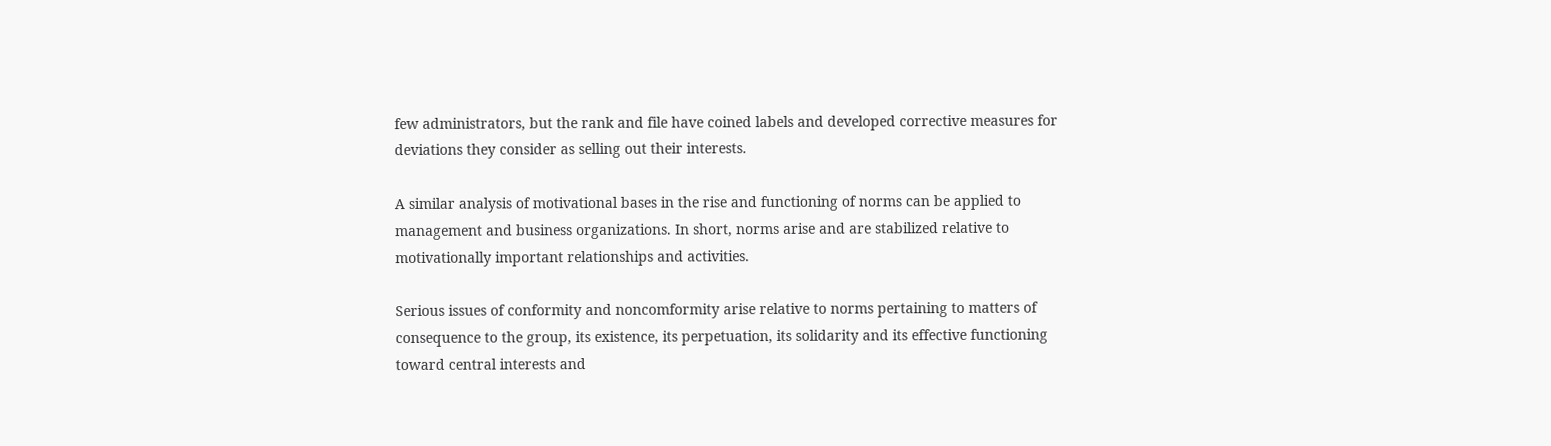few administrators, but the rank and file have coined labels and developed corrective measures for deviations they consider as selling out their interests.

A similar analysis of motivational bases in the rise and functioning of norms can be applied to management and business organizations. In short, norms arise and are stabilized relative to motivationally important relationships and activities.

Serious issues of conformity and noncomformity arise relative to norms pertaining to matters of consequence to the group, its existence, its perpetuation, its solidarity and its effective functioning toward central interests and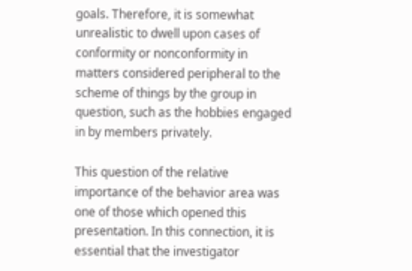goals. Therefore, it is somewhat unrealistic to dwell upon cases of conformity or nonconformity in matters considered peripheral to the scheme of things by the group in question, such as the hobbies engaged in by members privately.

This question of the relative importance of the behavior area was one of those which opened this presentation. In this connection, it is essential that the investigator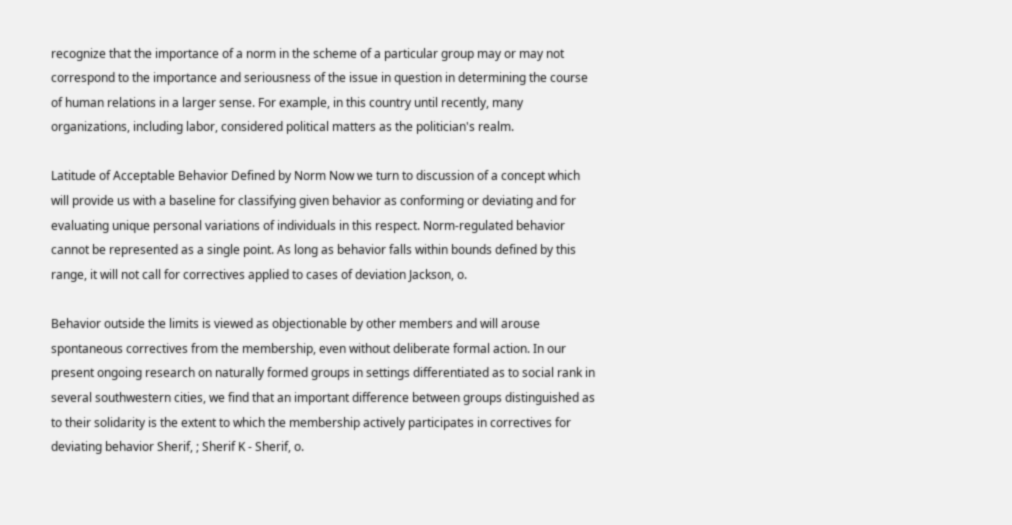recognize that the importance of a norm in the scheme of a particular group may or may not correspond to the importance and seriousness of the issue in question in determining the course of human relations in a larger sense. For example, in this country until recently, many organizations, including labor, considered political matters as the politician's realm.

Latitude of Acceptable Behavior Defined by Norm Now we turn to discussion of a concept which will provide us with a baseline for classifying given behavior as conforming or deviating and for evaluating unique personal variations of individuals in this respect. Norm-regulated behavior cannot be represented as a single point. As long as behavior falls within bounds defined by this range, it will not call for correctives applied to cases of deviation Jackson, o.

Behavior outside the limits is viewed as objectionable by other members and will arouse spontaneous correctives from the membership, even without deliberate formal action. In our present ongoing research on naturally formed groups in settings differentiated as to social rank in several southwestern cities, we find that an important difference between groups distinguished as to their solidarity is the extent to which the membership actively participates in correctives for deviating behavior Sherif, ; Sherif K - Sherif, o.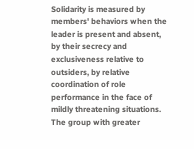Solidarity is measured by members' behaviors when the leader is present and absent, by their secrecy and exclusiveness relative to outsiders, by relative coordination of role performance in the face of mildly threatening situations. The group with greater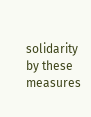solidarity by these measures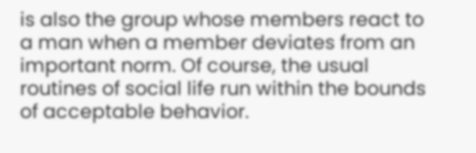is also the group whose members react to a man when a member deviates from an important norm. Of course, the usual routines of social life run within the bounds of acceptable behavior.